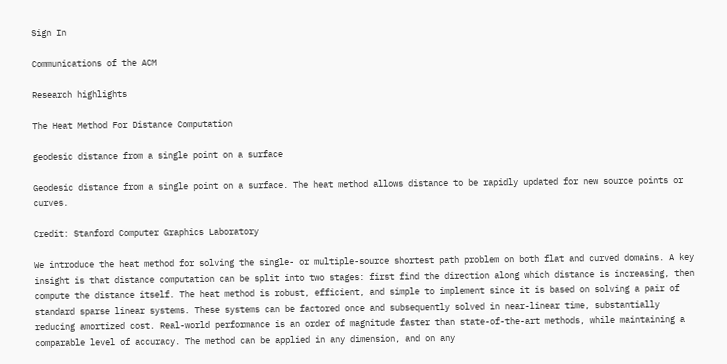Sign In

Communications of the ACM

Research highlights

The Heat Method For Distance Computation

geodesic distance from a single point on a surface

Geodesic distance from a single point on a surface. The heat method allows distance to be rapidly updated for new source points or curves.

Credit: Stanford Computer Graphics Laboratory

We introduce the heat method for solving the single- or multiple-source shortest path problem on both flat and curved domains. A key insight is that distance computation can be split into two stages: first find the direction along which distance is increasing, then compute the distance itself. The heat method is robust, efficient, and simple to implement since it is based on solving a pair of standard sparse linear systems. These systems can be factored once and subsequently solved in near-linear time, substantially reducing amortized cost. Real-world performance is an order of magnitude faster than state-of-the-art methods, while maintaining a comparable level of accuracy. The method can be applied in any dimension, and on any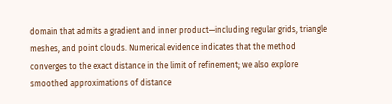domain that admits a gradient and inner product—including regular grids, triangle meshes, and point clouds. Numerical evidence indicates that the method converges to the exact distance in the limit of refinement; we also explore smoothed approximations of distance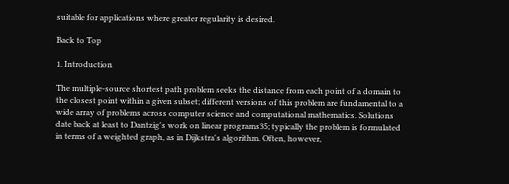suitable for applications where greater regularity is desired.

Back to Top

1. Introduction

The multiple-source shortest path problem seeks the distance from each point of a domain to the closest point within a given subset; different versions of this problem are fundamental to a wide array of problems across computer science and computational mathematics. Solutions date back at least to Dantzig's work on linear programs35; typically the problem is formulated in terms of a weighted graph, as in Dijkstra's algorithm. Often, however,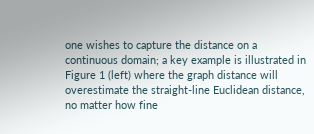one wishes to capture the distance on a continuous domain; a key example is illustrated in Figure 1 (left) where the graph distance will overestimate the straight-line Euclidean distance, no matter how fine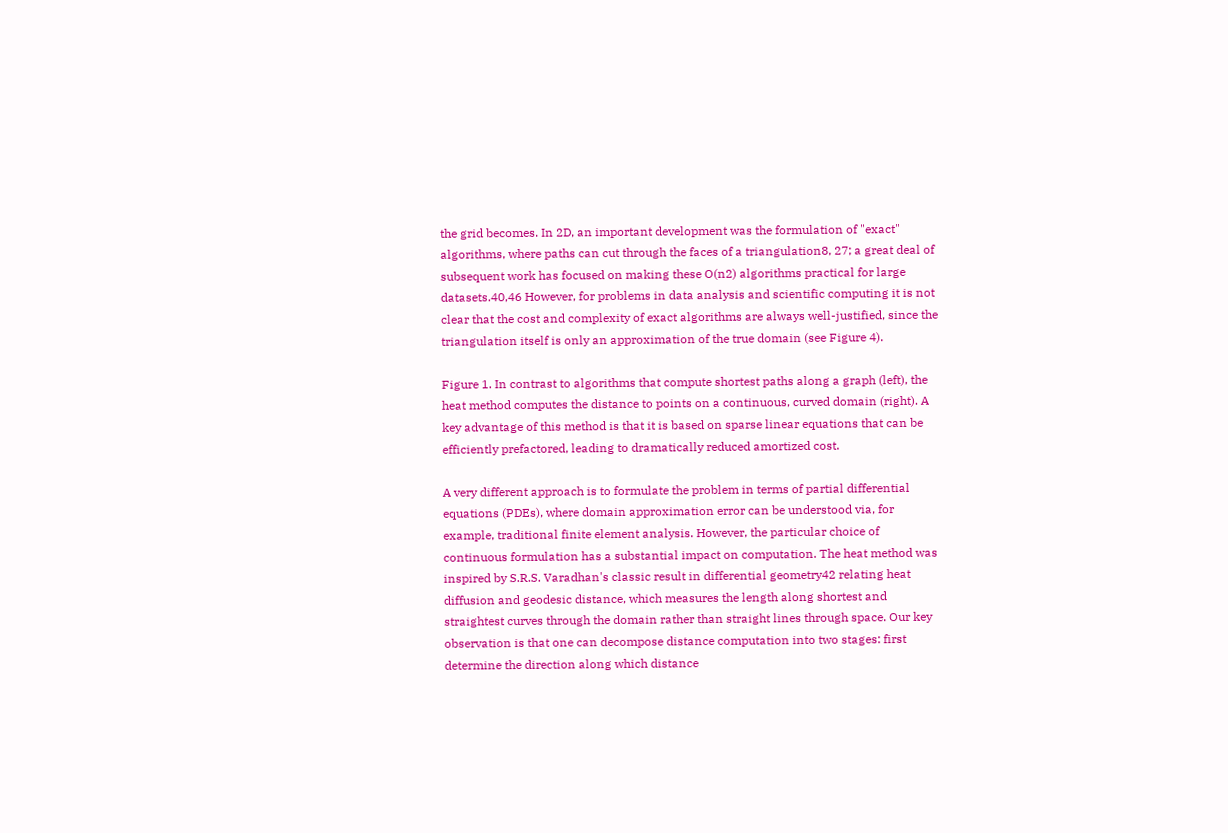the grid becomes. In 2D, an important development was the formulation of "exact" algorithms, where paths can cut through the faces of a triangulation8, 27; a great deal of subsequent work has focused on making these O(n2) algorithms practical for large datasets.40,46 However, for problems in data analysis and scientific computing it is not clear that the cost and complexity of exact algorithms are always well-justified, since the triangulation itself is only an approximation of the true domain (see Figure 4).

Figure 1. In contrast to algorithms that compute shortest paths along a graph (left), the heat method computes the distance to points on a continuous, curved domain (right). A key advantage of this method is that it is based on sparse linear equations that can be efficiently prefactored, leading to dramatically reduced amortized cost.

A very different approach is to formulate the problem in terms of partial differential equations (PDEs), where domain approximation error can be understood via, for example, traditional finite element analysis. However, the particular choice of continuous formulation has a substantial impact on computation. The heat method was inspired by S.R.S. Varadhan's classic result in differential geometry42 relating heat diffusion and geodesic distance, which measures the length along shortest and straightest curves through the domain rather than straight lines through space. Our key observation is that one can decompose distance computation into two stages: first determine the direction along which distance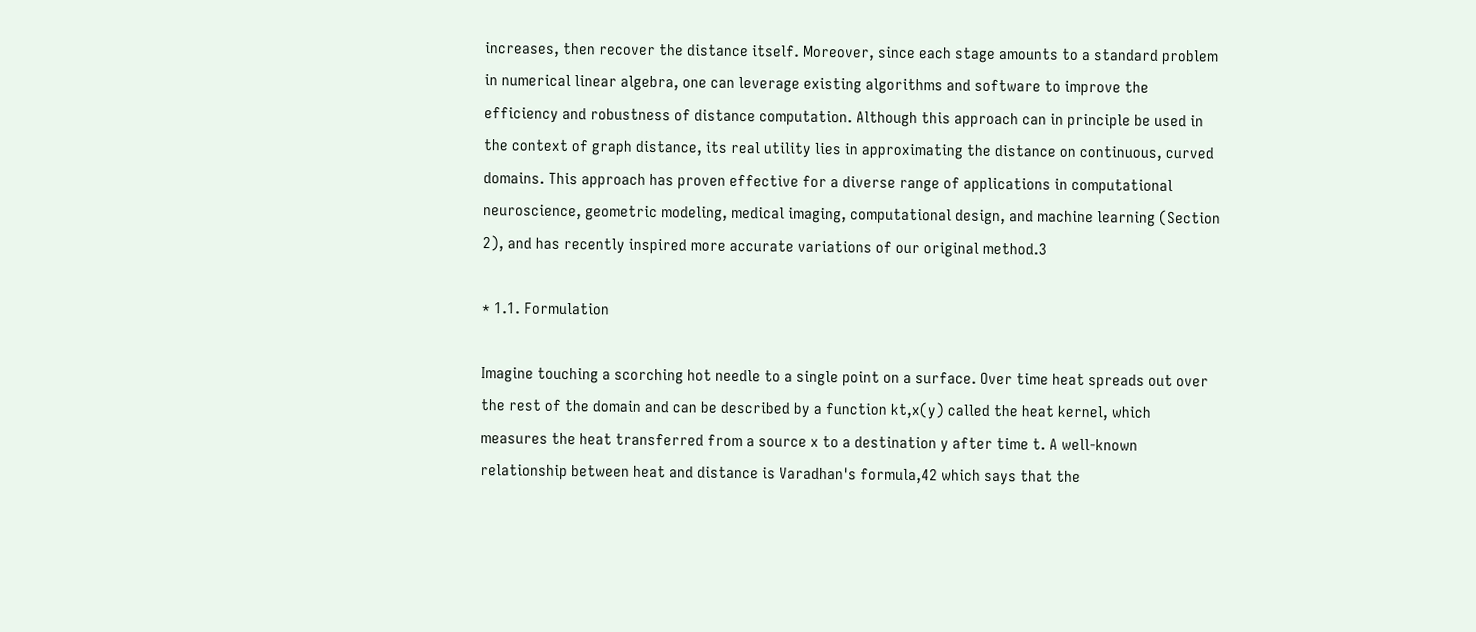increases, then recover the distance itself. Moreover, since each stage amounts to a standard problem in numerical linear algebra, one can leverage existing algorithms and software to improve the efficiency and robustness of distance computation. Although this approach can in principle be used in the context of graph distance, its real utility lies in approximating the distance on continuous, curved domains. This approach has proven effective for a diverse range of applications in computational neuroscience, geometric modeling, medical imaging, computational design, and machine learning (Section 2), and has recently inspired more accurate variations of our original method.3

* 1.1. Formulation

Imagine touching a scorching hot needle to a single point on a surface. Over time heat spreads out over the rest of the domain and can be described by a function kt,x(y) called the heat kernel, which measures the heat transferred from a source x to a destination y after time t. A well-known relationship between heat and distance is Varadhan's formula,42 which says that the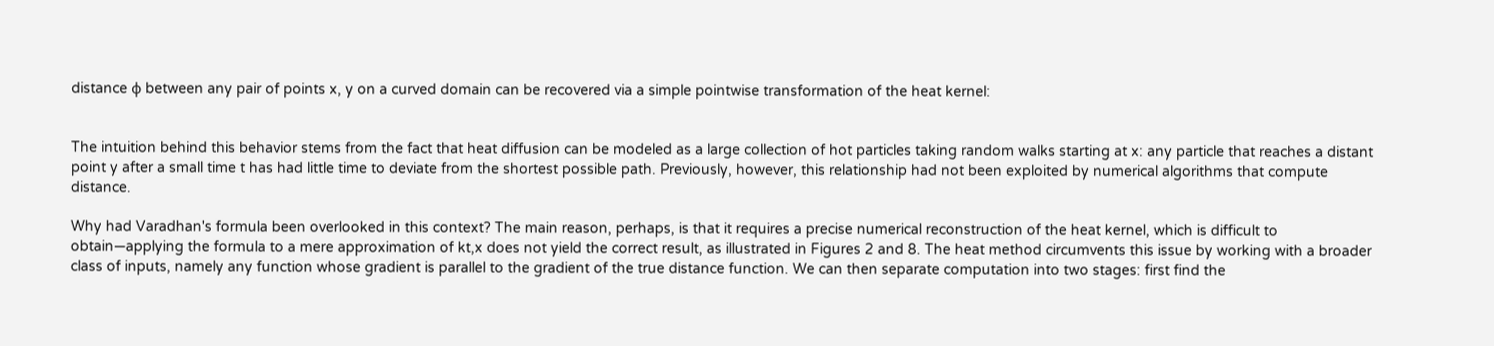distance ϕ between any pair of points x, y on a curved domain can be recovered via a simple pointwise transformation of the heat kernel:


The intuition behind this behavior stems from the fact that heat diffusion can be modeled as a large collection of hot particles taking random walks starting at x: any particle that reaches a distant point y after a small time t has had little time to deviate from the shortest possible path. Previously, however, this relationship had not been exploited by numerical algorithms that compute distance.

Why had Varadhan's formula been overlooked in this context? The main reason, perhaps, is that it requires a precise numerical reconstruction of the heat kernel, which is difficult to obtain—applying the formula to a mere approximation of kt,x does not yield the correct result, as illustrated in Figures 2 and 8. The heat method circumvents this issue by working with a broader class of inputs, namely any function whose gradient is parallel to the gradient of the true distance function. We can then separate computation into two stages: first find the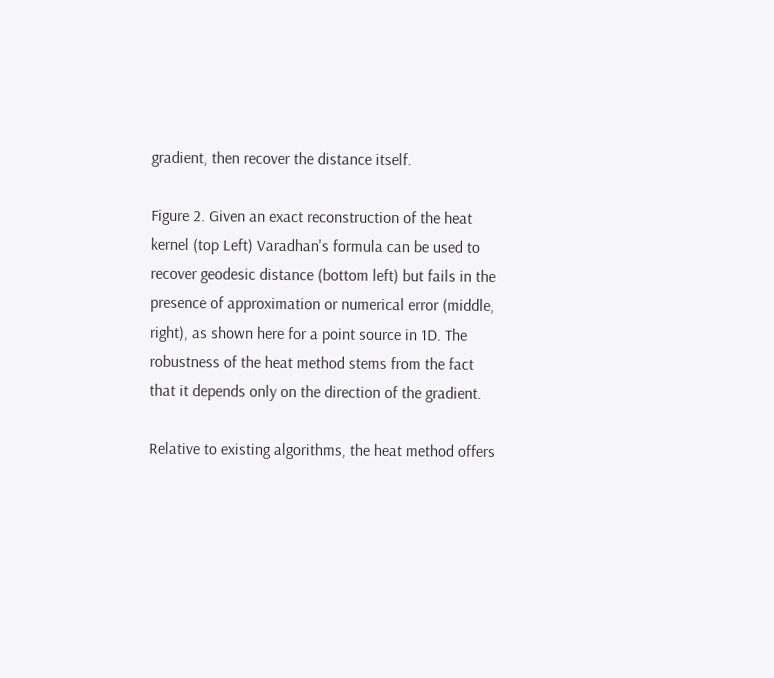gradient, then recover the distance itself.

Figure 2. Given an exact reconstruction of the heat kernel (top Left) Varadhan's formula can be used to recover geodesic distance (bottom left) but fails in the presence of approximation or numerical error (middle, right), as shown here for a point source in 1D. The robustness of the heat method stems from the fact that it depends only on the direction of the gradient.

Relative to existing algorithms, the heat method offers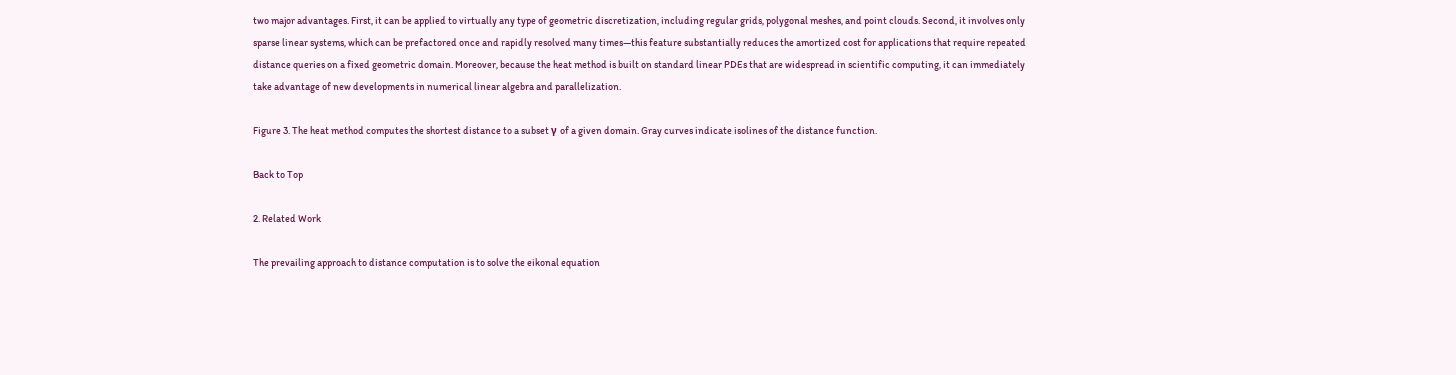two major advantages. First, it can be applied to virtually any type of geometric discretization, including regular grids, polygonal meshes, and point clouds. Second, it involves only sparse linear systems, which can be prefactored once and rapidly resolved many times—this feature substantially reduces the amortized cost for applications that require repeated distance queries on a fixed geometric domain. Moreover, because the heat method is built on standard linear PDEs that are widespread in scientific computing, it can immediately take advantage of new developments in numerical linear algebra and parallelization.

Figure 3. The heat method computes the shortest distance to a subset γ of a given domain. Gray curves indicate isolines of the distance function.

Back to Top

2. Related Work

The prevailing approach to distance computation is to solve the eikonal equation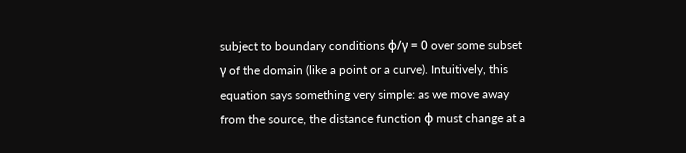subject to boundary conditions ϕ/γ = 0 over some subset γ of the domain (like a point or a curve). Intuitively, this equation says something very simple: as we move away from the source, the distance function ϕ must change at a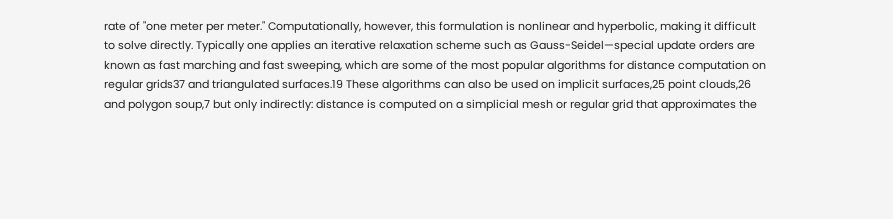rate of "one meter per meter." Computationally, however, this formulation is nonlinear and hyperbolic, making it difficult to solve directly. Typically one applies an iterative relaxation scheme such as Gauss-Seidel—special update orders are known as fast marching and fast sweeping, which are some of the most popular algorithms for distance computation on regular grids37 and triangulated surfaces.19 These algorithms can also be used on implicit surfaces,25 point clouds,26 and polygon soup,7 but only indirectly: distance is computed on a simplicial mesh or regular grid that approximates the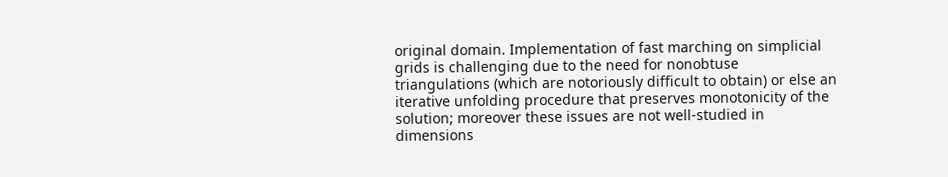original domain. Implementation of fast marching on simplicial grids is challenging due to the need for nonobtuse triangulations (which are notoriously difficult to obtain) or else an iterative unfolding procedure that preserves monotonicity of the solution; moreover these issues are not well-studied in dimensions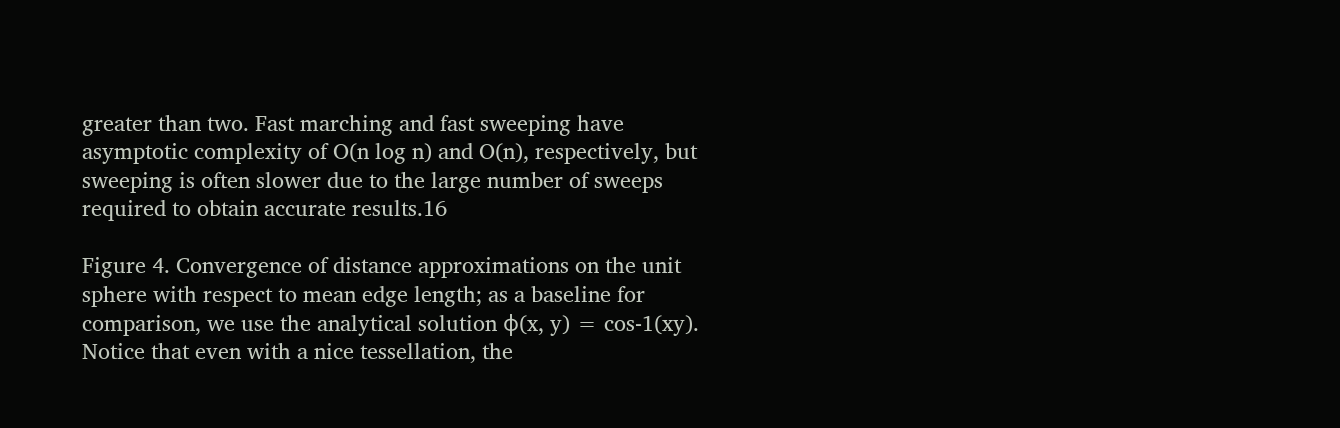greater than two. Fast marching and fast sweeping have asymptotic complexity of O(n log n) and O(n), respectively, but sweeping is often slower due to the large number of sweeps required to obtain accurate results.16

Figure 4. Convergence of distance approximations on the unit sphere with respect to mean edge length; as a baseline for comparison, we use the analytical solution ϕ(x, y) = cos-1(xy). Notice that even with a nice tessellation, the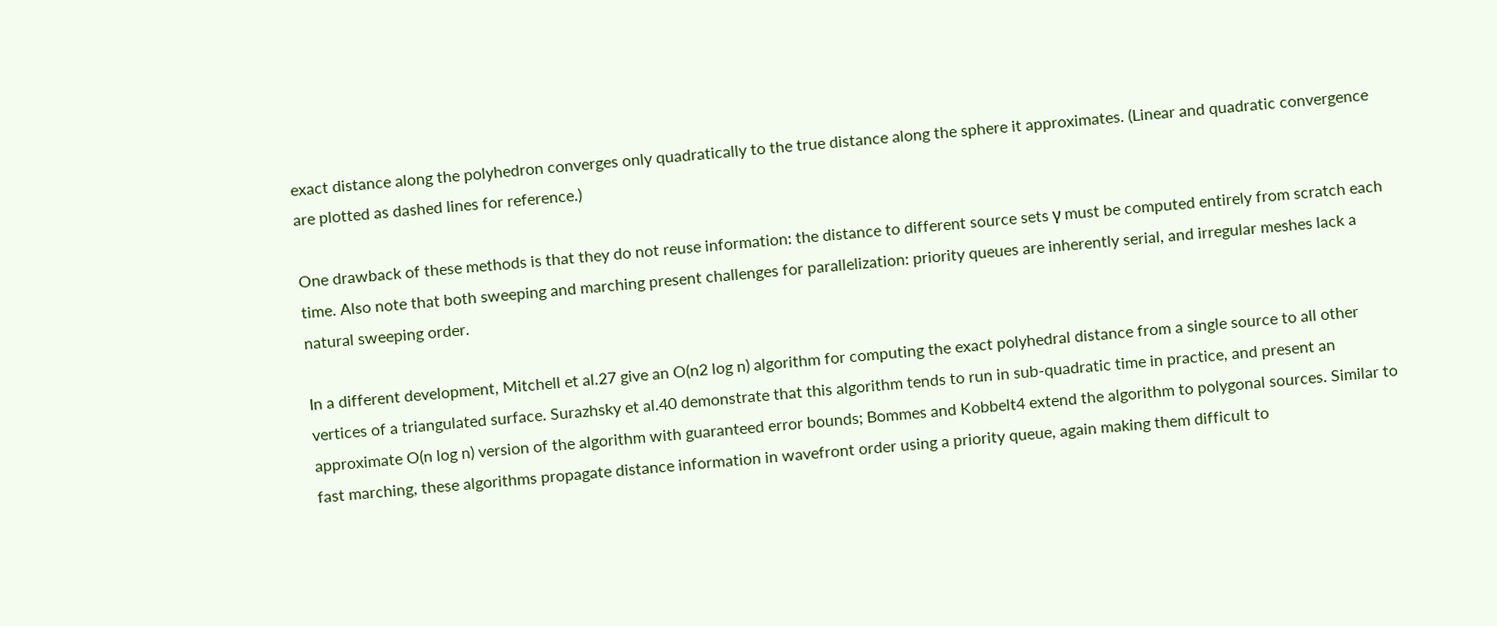exact distance along the polyhedron converges only quadratically to the true distance along the sphere it approximates. (Linear and quadratic convergence are plotted as dashed lines for reference.)

One drawback of these methods is that they do not reuse information: the distance to different source sets γ must be computed entirely from scratch each time. Also note that both sweeping and marching present challenges for parallelization: priority queues are inherently serial, and irregular meshes lack a natural sweeping order.

In a different development, Mitchell et al.27 give an O(n2 log n) algorithm for computing the exact polyhedral distance from a single source to all other vertices of a triangulated surface. Surazhsky et al.40 demonstrate that this algorithm tends to run in sub-quadratic time in practice, and present an approximate O(n log n) version of the algorithm with guaranteed error bounds; Bommes and Kobbelt4 extend the algorithm to polygonal sources. Similar to fast marching, these algorithms propagate distance information in wavefront order using a priority queue, again making them difficult to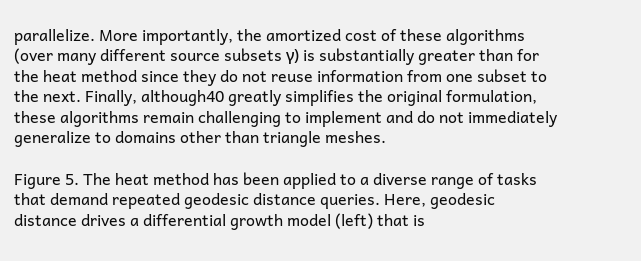parallelize. More importantly, the amortized cost of these algorithms (over many different source subsets γ) is substantially greater than for the heat method since they do not reuse information from one subset to the next. Finally, although40 greatly simplifies the original formulation, these algorithms remain challenging to implement and do not immediately generalize to domains other than triangle meshes.

Figure 5. The heat method has been applied to a diverse range of tasks that demand repeated geodesic distance queries. Here, geodesic distance drives a differential growth model (left) that is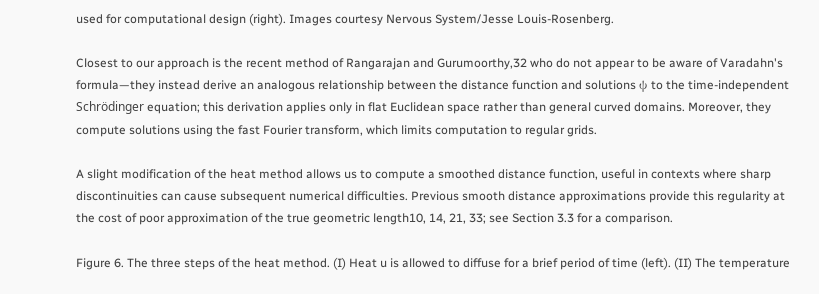used for computational design (right). Images courtesy Nervous System/Jesse Louis-Rosenberg.

Closest to our approach is the recent method of Rangarajan and Gurumoorthy,32 who do not appear to be aware of Varadahn's formula—they instead derive an analogous relationship between the distance function and solutions ψ to the time-independent Schrödinger equation; this derivation applies only in flat Euclidean space rather than general curved domains. Moreover, they compute solutions using the fast Fourier transform, which limits computation to regular grids.

A slight modification of the heat method allows us to compute a smoothed distance function, useful in contexts where sharp discontinuities can cause subsequent numerical difficulties. Previous smooth distance approximations provide this regularity at the cost of poor approximation of the true geometric length10, 14, 21, 33; see Section 3.3 for a comparison.

Figure 6. The three steps of the heat method. (I) Heat u is allowed to diffuse for a brief period of time (left). (II) The temperature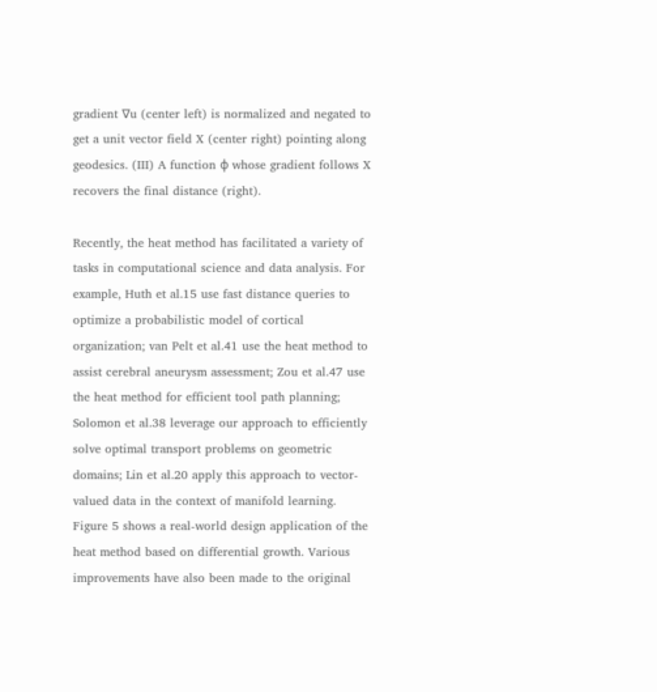gradient ∇u (center left) is normalized and negated to get a unit vector field X (center right) pointing along geodesics. (III) A function ϕ whose gradient follows X recovers the final distance (right).

Recently, the heat method has facilitated a variety of tasks in computational science and data analysis. For example, Huth et al.15 use fast distance queries to optimize a probabilistic model of cortical organization; van Pelt et al.41 use the heat method to assist cerebral aneurysm assessment; Zou et al.47 use the heat method for efficient tool path planning; Solomon et al.38 leverage our approach to efficiently solve optimal transport problems on geometric domains; Lin et al.20 apply this approach to vector-valued data in the context of manifold learning. Figure 5 shows a real-world design application of the heat method based on differential growth. Various improvements have also been made to the original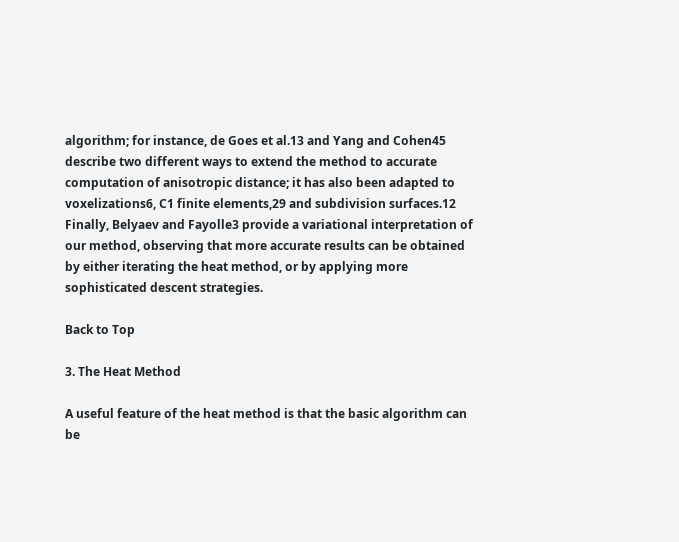algorithm; for instance, de Goes et al.13 and Yang and Cohen45 describe two different ways to extend the method to accurate computation of anisotropic distance; it has also been adapted to voxelizations6, C1 finite elements,29 and subdivision surfaces.12 Finally, Belyaev and Fayolle3 provide a variational interpretation of our method, observing that more accurate results can be obtained by either iterating the heat method, or by applying more sophisticated descent strategies.

Back to Top

3. The Heat Method

A useful feature of the heat method is that the basic algorithm can be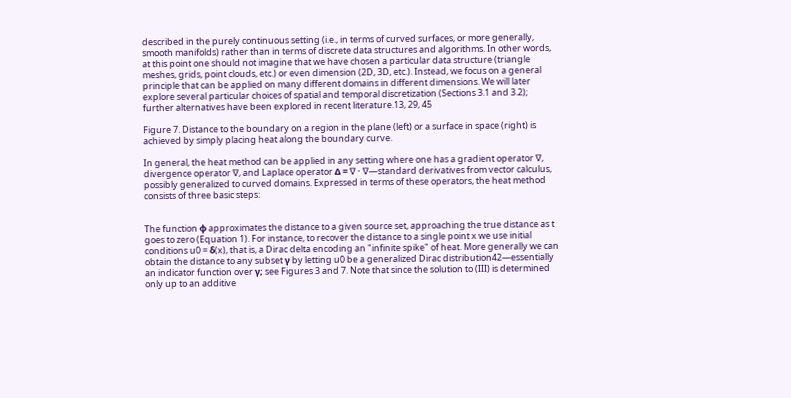described in the purely continuous setting (i.e., in terms of curved surfaces, or more generally, smooth manifolds) rather than in terms of discrete data structures and algorithms. In other words, at this point one should not imagine that we have chosen a particular data structure (triangle meshes, grids, point clouds, etc.) or even dimension (2D, 3D, etc.). Instead, we focus on a general principle that can be applied on many different domains in different dimensions. We will later explore several particular choices of spatial and temporal discretization (Sections 3.1 and 3.2); further alternatives have been explored in recent literature.13, 29, 45

Figure 7. Distance to the boundary on a region in the plane (left) or a surface in space (right) is achieved by simply placing heat along the boundary curve.

In general, the heat method can be applied in any setting where one has a gradient operator ∇, divergence operator ∇, and Laplace operator Δ = ∇ · ∇—standard derivatives from vector calculus, possibly generalized to curved domains. Expressed in terms of these operators, the heat method consists of three basic steps:


The function ϕ approximates the distance to a given source set, approaching the true distance as t goes to zero (Equation 1). For instance, to recover the distance to a single point x we use initial conditions u0 = δ(x), that is, a Dirac delta encoding an "infinite spike" of heat. More generally we can obtain the distance to any subset γ by letting u0 be a generalized Dirac distribution42—essentially an indicator function over γ; see Figures 3 and 7. Note that since the solution to (III) is determined only up to an additive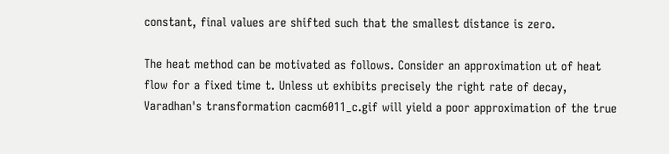constant, final values are shifted such that the smallest distance is zero.

The heat method can be motivated as follows. Consider an approximation ut of heat flow for a fixed time t. Unless ut exhibits precisely the right rate of decay, Varadhan's transformation cacm6011_c.gif will yield a poor approximation of the true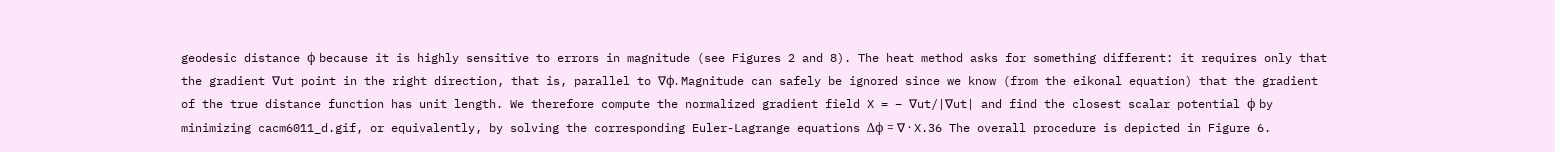geodesic distance ϕ because it is highly sensitive to errors in magnitude (see Figures 2 and 8). The heat method asks for something different: it requires only that the gradient ∇ut point in the right direction, that is, parallel to ∇ϕ. Magnitude can safely be ignored since we know (from the eikonal equation) that the gradient of the true distance function has unit length. We therefore compute the normalized gradient field X = − ∇ut/|∇ut| and find the closest scalar potential ϕ by minimizing cacm6011_d.gif, or equivalently, by solving the corresponding Euler-Lagrange equations Δϕ = ∇ · X.36 The overall procedure is depicted in Figure 6.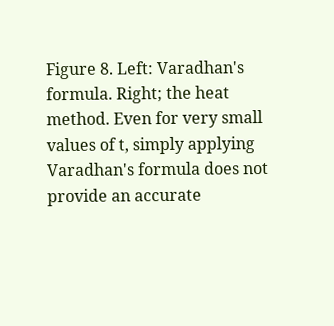Figure 8. Left: Varadhan's formula. Right; the heat method. Even for very small values of t, simply applying Varadhan's formula does not provide an accurate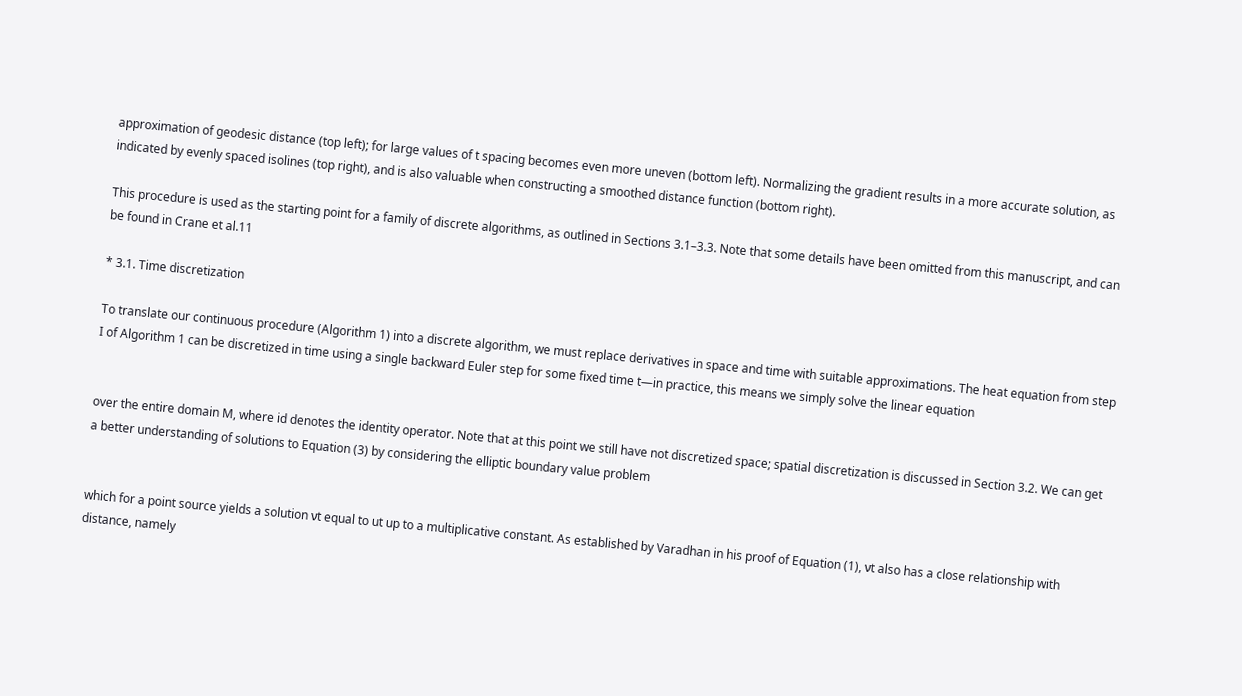approximation of geodesic distance (top left); for large values of t spacing becomes even more uneven (bottom left). Normalizing the gradient results in a more accurate solution, as indicated by evenly spaced isolines (top right), and is also valuable when constructing a smoothed distance function (bottom right).

This procedure is used as the starting point for a family of discrete algorithms, as outlined in Sections 3.1–3.3. Note that some details have been omitted from this manuscript, and can be found in Crane et al.11

* 3.1. Time discretization

To translate our continuous procedure (Algorithm 1) into a discrete algorithm, we must replace derivatives in space and time with suitable approximations. The heat equation from step I of Algorithm 1 can be discretized in time using a single backward Euler step for some fixed time t—in practice, this means we simply solve the linear equation


over the entire domain M, where id denotes the identity operator. Note that at this point we still have not discretized space; spatial discretization is discussed in Section 3.2. We can get a better understanding of solutions to Equation (3) by considering the elliptic boundary value problem


which for a point source yields a solution νt equal to ut up to a multiplicative constant. As established by Varadhan in his proof of Equation (1), νt also has a close relationship with distance, namely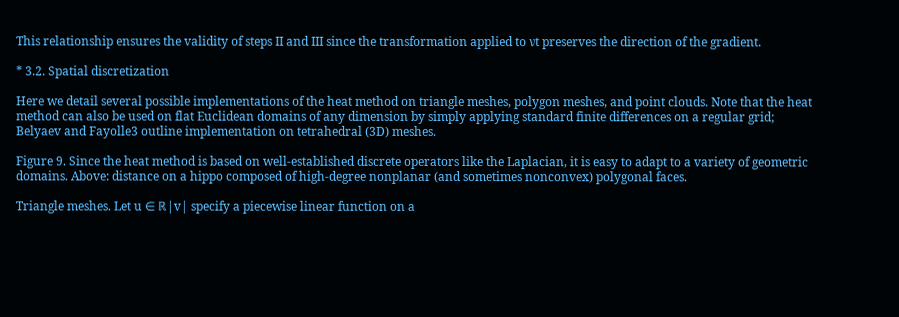This relationship ensures the validity of steps II and III since the transformation applied to νt preserves the direction of the gradient.

* 3.2. Spatial discretization

Here we detail several possible implementations of the heat method on triangle meshes, polygon meshes, and point clouds. Note that the heat method can also be used on flat Euclidean domains of any dimension by simply applying standard finite differences on a regular grid; Belyaev and Fayolle3 outline implementation on tetrahedral (3D) meshes.

Figure 9. Since the heat method is based on well-established discrete operators like the Laplacian, it is easy to adapt to a variety of geometric domains. Above: distance on a hippo composed of high-degree nonplanar (and sometimes nonconvex) polygonal faces.

Triangle meshes. Let u ∈ ℝ|v| specify a piecewise linear function on a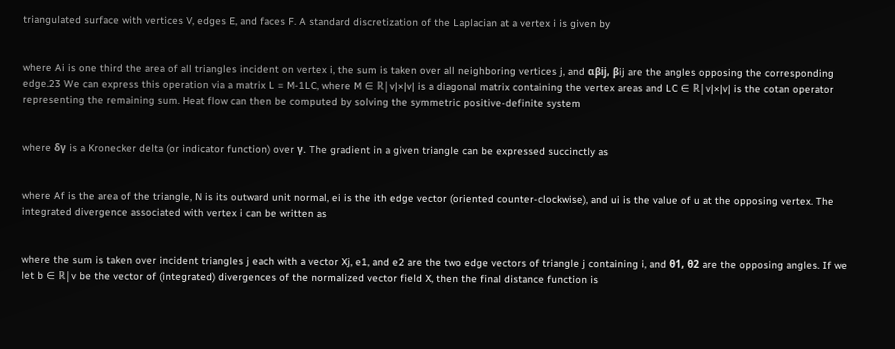triangulated surface with vertices V, edges E, and faces F. A standard discretization of the Laplacian at a vertex i is given by


where Ai is one third the area of all triangles incident on vertex i, the sum is taken over all neighboring vertices j, and αβij, βij are the angles opposing the corresponding edge.23 We can express this operation via a matrix L = M-1LC, where M ∈ ℝ|v|×|v| is a diagonal matrix containing the vertex areas and LC ∈ ℝ|v|×|v| is the cotan operator representing the remaining sum. Heat flow can then be computed by solving the symmetric positive-definite system


where δγ is a Kronecker delta (or indicator function) over γ. The gradient in a given triangle can be expressed succinctly as


where Af is the area of the triangle, N is its outward unit normal, ei is the ith edge vector (oriented counter-clockwise), and ui is the value of u at the opposing vertex. The integrated divergence associated with vertex i can be written as


where the sum is taken over incident triangles j each with a vector Xj, e1, and e2 are the two edge vectors of triangle j containing i, and θ1, θ2 are the opposing angles. If we let b ∈ ℝ|v be the vector of (integrated) divergences of the normalized vector field X, then the final distance function is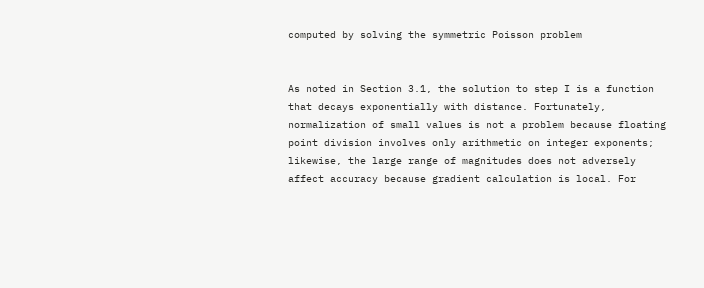computed by solving the symmetric Poisson problem


As noted in Section 3.1, the solution to step I is a function that decays exponentially with distance. Fortunately, normalization of small values is not a problem because floating point division involves only arithmetic on integer exponents; likewise, the large range of magnitudes does not adversely affect accuracy because gradient calculation is local. For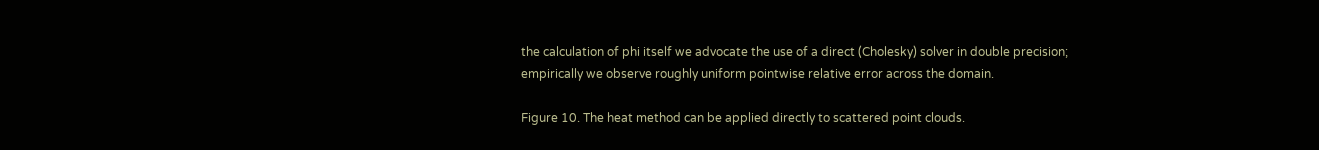the calculation of phi itself we advocate the use of a direct (Cholesky) solver in double precision; empirically we observe roughly uniform pointwise relative error across the domain.

Figure 10. The heat method can be applied directly to scattered point clouds.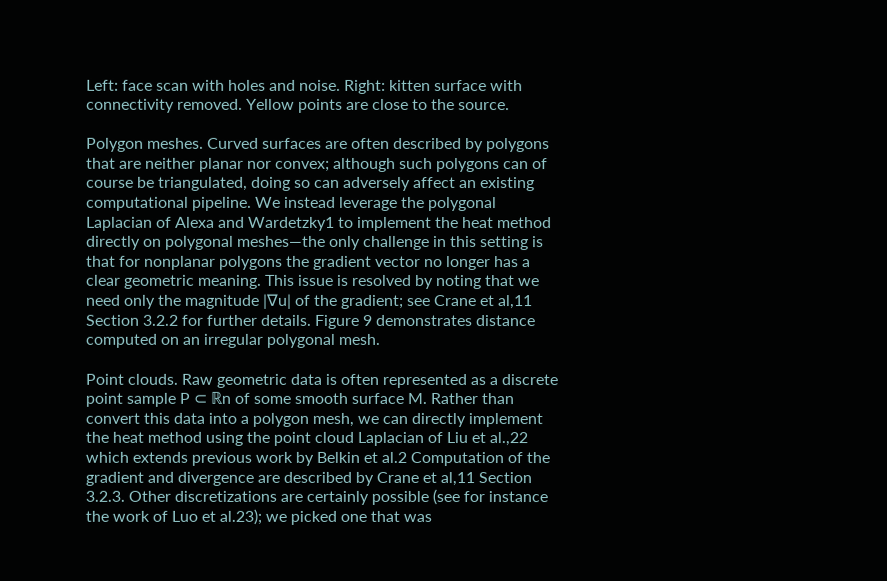Left: face scan with holes and noise. Right: kitten surface with connectivity removed. Yellow points are close to the source.

Polygon meshes. Curved surfaces are often described by polygons that are neither planar nor convex; although such polygons can of course be triangulated, doing so can adversely affect an existing computational pipeline. We instead leverage the polygonal Laplacian of Alexa and Wardetzky1 to implement the heat method directly on polygonal meshes—the only challenge in this setting is that for nonplanar polygons the gradient vector no longer has a clear geometric meaning. This issue is resolved by noting that we need only the magnitude |∇u| of the gradient; see Crane et al,11 Section 3.2.2 for further details. Figure 9 demonstrates distance computed on an irregular polygonal mesh.

Point clouds. Raw geometric data is often represented as a discrete point sample P ⊂ ℝn of some smooth surface M. Rather than convert this data into a polygon mesh, we can directly implement the heat method using the point cloud Laplacian of Liu et al.,22 which extends previous work by Belkin et al.2 Computation of the gradient and divergence are described by Crane et al,11 Section 3.2.3. Other discretizations are certainly possible (see for instance the work of Luo et al.23); we picked one that was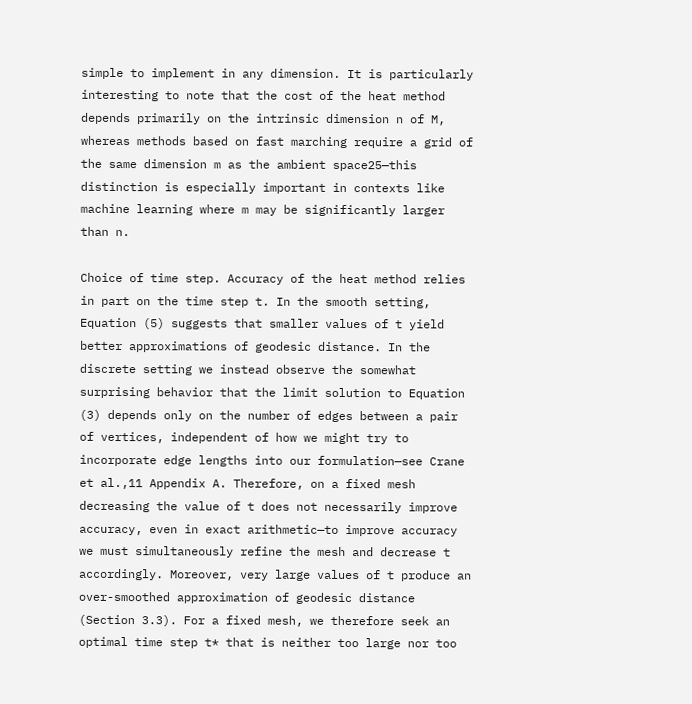simple to implement in any dimension. It is particularly interesting to note that the cost of the heat method depends primarily on the intrinsic dimension n of M, whereas methods based on fast marching require a grid of the same dimension m as the ambient space25—this distinction is especially important in contexts like machine learning where m may be significantly larger than n.

Choice of time step. Accuracy of the heat method relies in part on the time step t. In the smooth setting, Equation (5) suggests that smaller values of t yield better approximations of geodesic distance. In the discrete setting we instead observe the somewhat surprising behavior that the limit solution to Equation (3) depends only on the number of edges between a pair of vertices, independent of how we might try to incorporate edge lengths into our formulation—see Crane et al.,11 Appendix A. Therefore, on a fixed mesh decreasing the value of t does not necessarily improve accuracy, even in exact arithmetic—to improve accuracy we must simultaneously refine the mesh and decrease t accordingly. Moreover, very large values of t produce an over-smoothed approximation of geodesic distance (Section 3.3). For a fixed mesh, we therefore seek an optimal time step t* that is neither too large nor too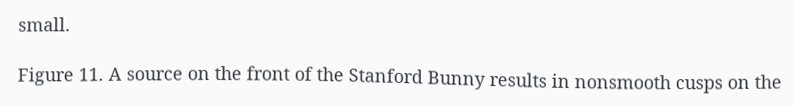small.

Figure 11. A source on the front of the Stanford Bunny results in nonsmooth cusps on the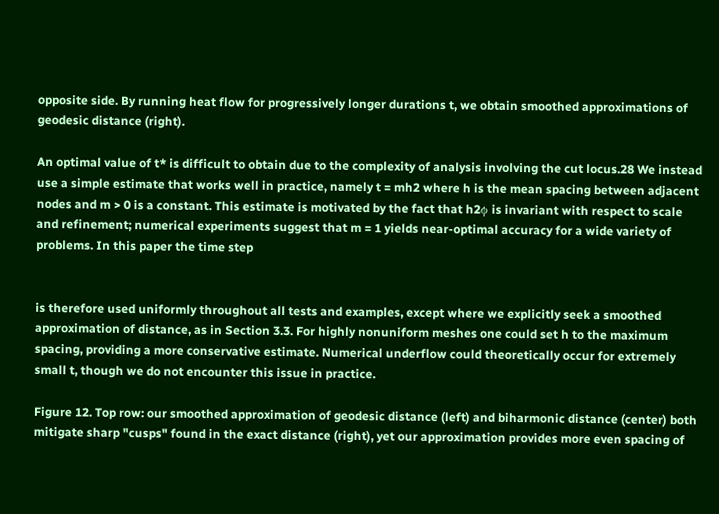opposite side. By running heat flow for progressively longer durations t, we obtain smoothed approximations of geodesic distance (right).

An optimal value of t* is difficult to obtain due to the complexity of analysis involving the cut locus.28 We instead use a simple estimate that works well in practice, namely t = mh2 where h is the mean spacing between adjacent nodes and m > 0 is a constant. This estimate is motivated by the fact that h2ϕ is invariant with respect to scale and refinement; numerical experiments suggest that m = 1 yields near-optimal accuracy for a wide variety of problems. In this paper the time step


is therefore used uniformly throughout all tests and examples, except where we explicitly seek a smoothed approximation of distance, as in Section 3.3. For highly nonuniform meshes one could set h to the maximum spacing, providing a more conservative estimate. Numerical underflow could theoretically occur for extremely small t, though we do not encounter this issue in practice.

Figure 12. Top row: our smoothed approximation of geodesic distance (left) and biharmonic distance (center) both mitigate sharp "cusps" found in the exact distance (right), yet our approximation provides more even spacing of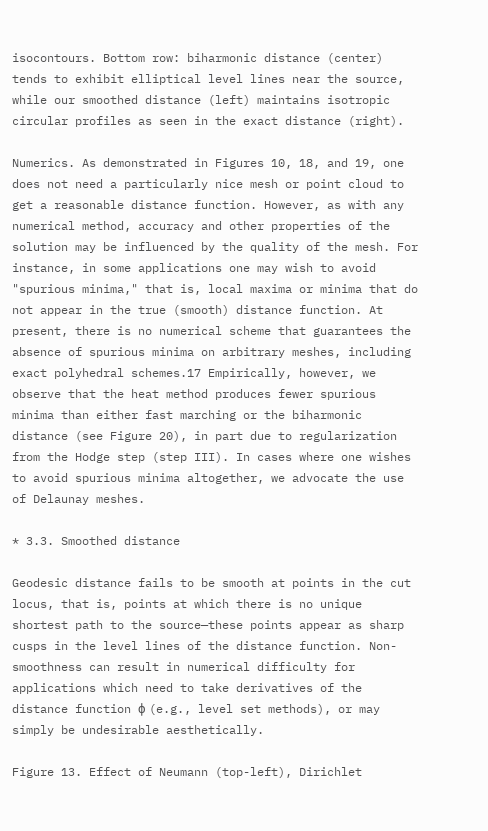isocontours. Bottom row: biharmonic distance (center) tends to exhibit elliptical level lines near the source, while our smoothed distance (left) maintains isotropic circular profiles as seen in the exact distance (right).

Numerics. As demonstrated in Figures 10, 18, and 19, one does not need a particularly nice mesh or point cloud to get a reasonable distance function. However, as with any numerical method, accuracy and other properties of the solution may be influenced by the quality of the mesh. For instance, in some applications one may wish to avoid "spurious minima," that is, local maxima or minima that do not appear in the true (smooth) distance function. At present, there is no numerical scheme that guarantees the absence of spurious minima on arbitrary meshes, including exact polyhedral schemes.17 Empirically, however, we observe that the heat method produces fewer spurious minima than either fast marching or the biharmonic distance (see Figure 20), in part due to regularization from the Hodge step (step III). In cases where one wishes to avoid spurious minima altogether, we advocate the use of Delaunay meshes.

* 3.3. Smoothed distance

Geodesic distance fails to be smooth at points in the cut locus, that is, points at which there is no unique shortest path to the source—these points appear as sharp cusps in the level lines of the distance function. Non-smoothness can result in numerical difficulty for applications which need to take derivatives of the distance function ϕ (e.g., level set methods), or may simply be undesirable aesthetically.

Figure 13. Effect of Neumann (top-left), Dirichlet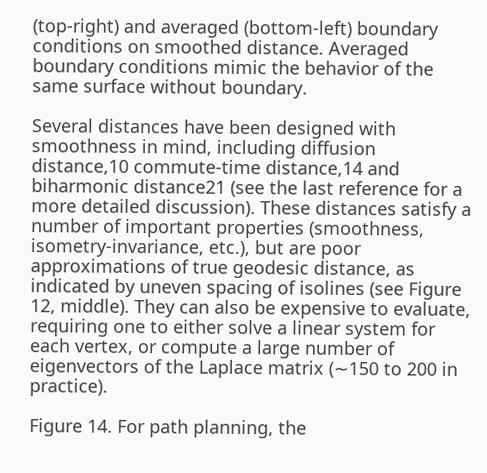(top-right) and averaged (bottom-left) boundary conditions on smoothed distance. Averaged boundary conditions mimic the behavior of the same surface without boundary.

Several distances have been designed with smoothness in mind, including diffusion distance,10 commute-time distance,14 and biharmonic distance21 (see the last reference for a more detailed discussion). These distances satisfy a number of important properties (smoothness, isometry-invariance, etc.), but are poor approximations of true geodesic distance, as indicated by uneven spacing of isolines (see Figure 12, middle). They can also be expensive to evaluate, requiring one to either solve a linear system for each vertex, or compute a large number of eigenvectors of the Laplace matrix (∼150 to 200 in practice).

Figure 14. For path planning, the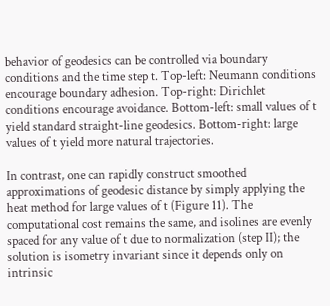behavior of geodesics can be controlled via boundary conditions and the time step t. Top-left: Neumann conditions encourage boundary adhesion. Top-right: Dirichlet conditions encourage avoidance. Bottom-left: small values of t yield standard straight-line geodesics. Bottom-right: large values of t yield more natural trajectories.

In contrast, one can rapidly construct smoothed approximations of geodesic distance by simply applying the heat method for large values of t (Figure 11). The computational cost remains the same, and isolines are evenly spaced for any value of t due to normalization (step II); the solution is isometry invariant since it depends only on intrinsic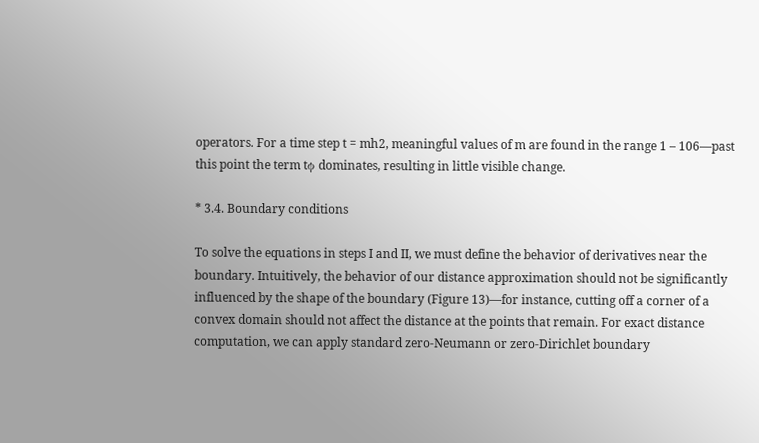operators. For a time step t = mh2, meaningful values of m are found in the range 1 – 106—past this point the term tϕ dominates, resulting in little visible change.

* 3.4. Boundary conditions

To solve the equations in steps I and II, we must define the behavior of derivatives near the boundary. Intuitively, the behavior of our distance approximation should not be significantly influenced by the shape of the boundary (Figure 13)—for instance, cutting off a corner of a convex domain should not affect the distance at the points that remain. For exact distance computation, we can apply standard zero-Neumann or zero-Dirichlet boundary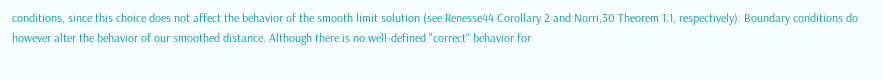conditions, since this choice does not affect the behavior of the smooth limit solution (see Renesse44 Corollary 2 and Norri,30 Theorem 1.1, respectively). Boundary conditions do however alter the behavior of our smoothed distance. Although there is no well-defined "correct" behavior for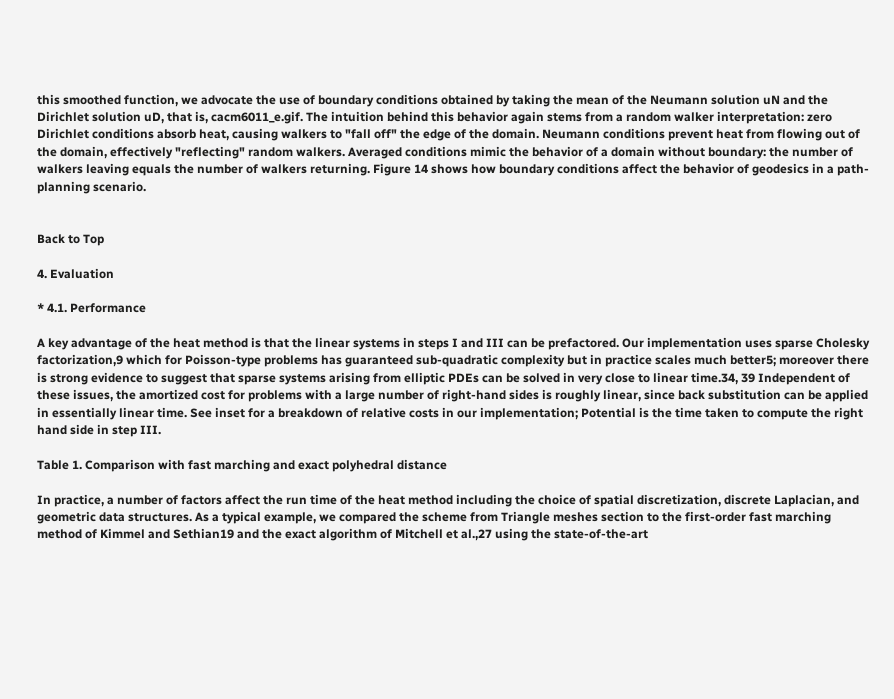this smoothed function, we advocate the use of boundary conditions obtained by taking the mean of the Neumann solution uN and the Dirichlet solution uD, that is, cacm6011_e.gif. The intuition behind this behavior again stems from a random walker interpretation: zero Dirichlet conditions absorb heat, causing walkers to "fall off" the edge of the domain. Neumann conditions prevent heat from flowing out of the domain, effectively "reflecting" random walkers. Averaged conditions mimic the behavior of a domain without boundary: the number of walkers leaving equals the number of walkers returning. Figure 14 shows how boundary conditions affect the behavior of geodesics in a path-planning scenario.


Back to Top

4. Evaluation

* 4.1. Performance

A key advantage of the heat method is that the linear systems in steps I and III can be prefactored. Our implementation uses sparse Cholesky factorization,9 which for Poisson-type problems has guaranteed sub-quadratic complexity but in practice scales much better5; moreover there is strong evidence to suggest that sparse systems arising from elliptic PDEs can be solved in very close to linear time.34, 39 Independent of these issues, the amortized cost for problems with a large number of right-hand sides is roughly linear, since back substitution can be applied in essentially linear time. See inset for a breakdown of relative costs in our implementation; Potential is the time taken to compute the right hand side in step III.

Table 1. Comparison with fast marching and exact polyhedral distance

In practice, a number of factors affect the run time of the heat method including the choice of spatial discretization, discrete Laplacian, and geometric data structures. As a typical example, we compared the scheme from Triangle meshes section to the first-order fast marching method of Kimmel and Sethian19 and the exact algorithm of Mitchell et al.,27 using the state-of-the-art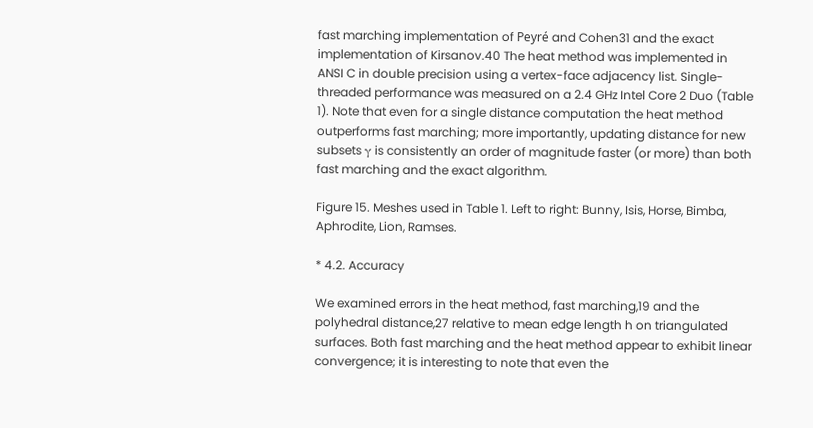fast marching implementation of Peyré and Cohen31 and the exact implementation of Kirsanov.40 The heat method was implemented in ANSI C in double precision using a vertex-face adjacency list. Single-threaded performance was measured on a 2.4 GHz Intel Core 2 Duo (Table 1). Note that even for a single distance computation the heat method outperforms fast marching; more importantly, updating distance for new subsets γ is consistently an order of magnitude faster (or more) than both fast marching and the exact algorithm.

Figure 15. Meshes used in Table 1. Left to right: Bunny, Isis, Horse, Bimba, Aphrodite, Lion, Ramses.

* 4.2. Accuracy

We examined errors in the heat method, fast marching,19 and the polyhedral distance,27 relative to mean edge length h on triangulated surfaces. Both fast marching and the heat method appear to exhibit linear convergence; it is interesting to note that even the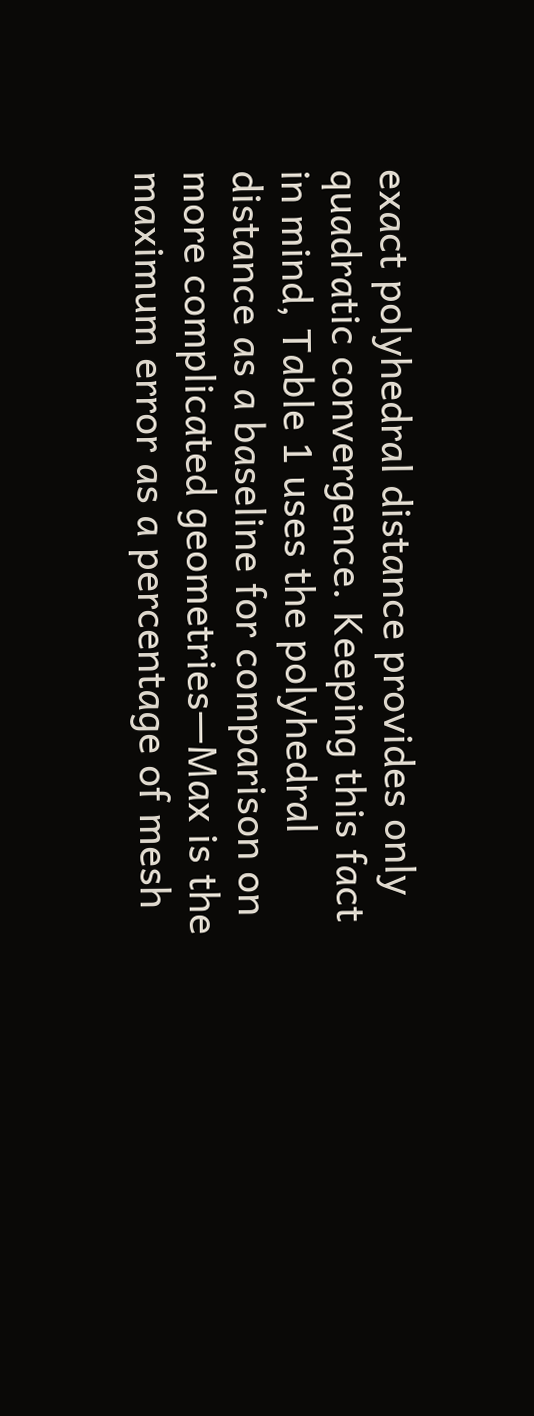exact polyhedral distance provides only quadratic convergence. Keeping this fact in mind, Table 1 uses the polyhedral distance as a baseline for comparison on more complicated geometries—Max is the maximum error as a percentage of mesh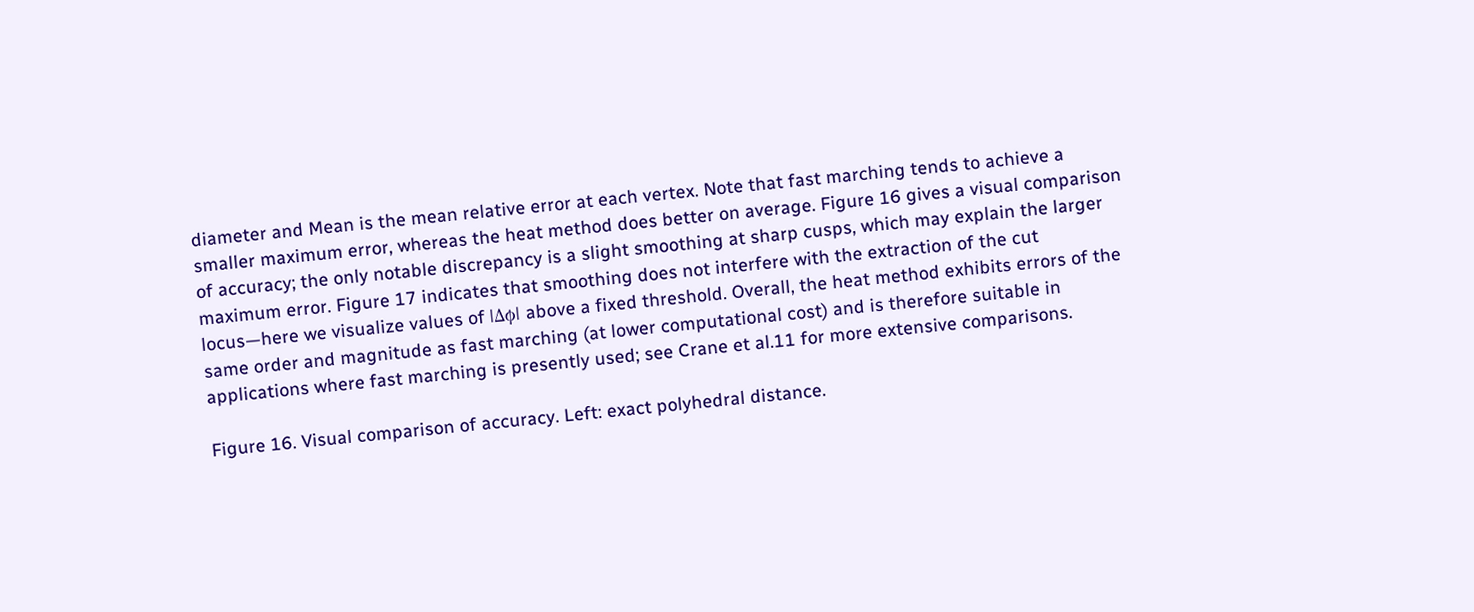diameter and Mean is the mean relative error at each vertex. Note that fast marching tends to achieve a smaller maximum error, whereas the heat method does better on average. Figure 16 gives a visual comparison of accuracy; the only notable discrepancy is a slight smoothing at sharp cusps, which may explain the larger maximum error. Figure 17 indicates that smoothing does not interfere with the extraction of the cut locus—here we visualize values of |Δϕ| above a fixed threshold. Overall, the heat method exhibits errors of the same order and magnitude as fast marching (at lower computational cost) and is therefore suitable in applications where fast marching is presently used; see Crane et al.11 for more extensive comparisons.

Figure 16. Visual comparison of accuracy. Left: exact polyhedral distance.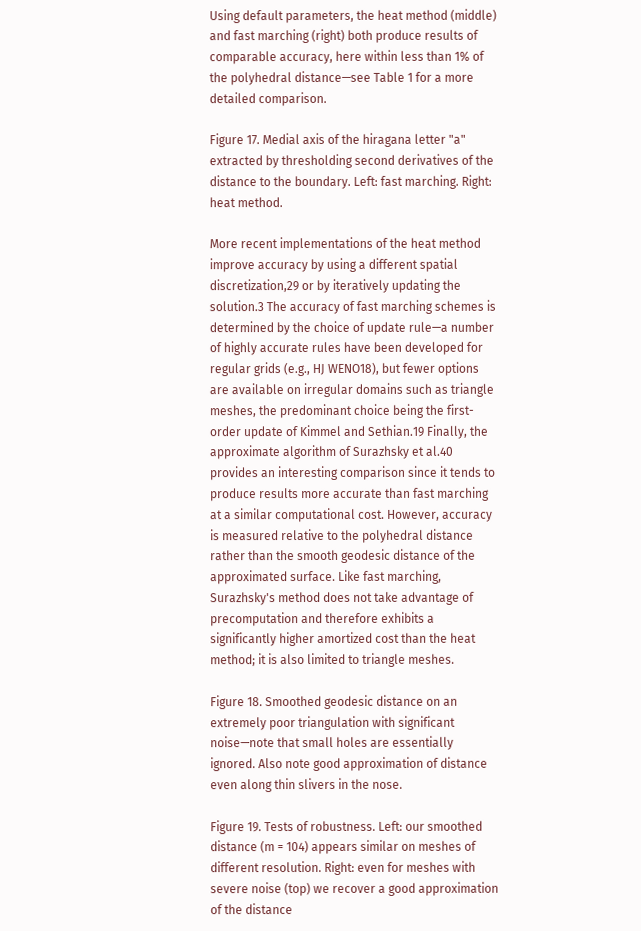Using default parameters, the heat method (middle) and fast marching (right) both produce results of comparable accuracy, here within less than 1% of the polyhedral distance—see Table 1 for a more detailed comparison.

Figure 17. Medial axis of the hiragana letter "a" extracted by thresholding second derivatives of the distance to the boundary. Left: fast marching. Right: heat method.

More recent implementations of the heat method improve accuracy by using a different spatial discretization,29 or by iteratively updating the solution.3 The accuracy of fast marching schemes is determined by the choice of update rule—a number of highly accurate rules have been developed for regular grids (e.g., HJ WENO18), but fewer options are available on irregular domains such as triangle meshes, the predominant choice being the first-order update of Kimmel and Sethian.19 Finally, the approximate algorithm of Surazhsky et al.40 provides an interesting comparison since it tends to produce results more accurate than fast marching at a similar computational cost. However, accuracy is measured relative to the polyhedral distance rather than the smooth geodesic distance of the approximated surface. Like fast marching, Surazhsky's method does not take advantage of precomputation and therefore exhibits a significantly higher amortized cost than the heat method; it is also limited to triangle meshes.

Figure 18. Smoothed geodesic distance on an extremely poor triangulation with significant noise—note that small holes are essentially ignored. Also note good approximation of distance even along thin slivers in the nose.

Figure 19. Tests of robustness. Left: our smoothed distance (m = 104) appears similar on meshes of different resolution. Right: even for meshes with severe noise (top) we recover a good approximation of the distance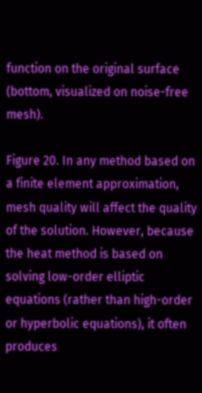function on the original surface (bottom, visualized on noise-free mesh).

Figure 20. In any method based on a finite element approximation, mesh quality will affect the quality of the solution. However, because the heat method is based on solving low-order elliptic equations (rather than high-order or hyperbolic equations), it often produces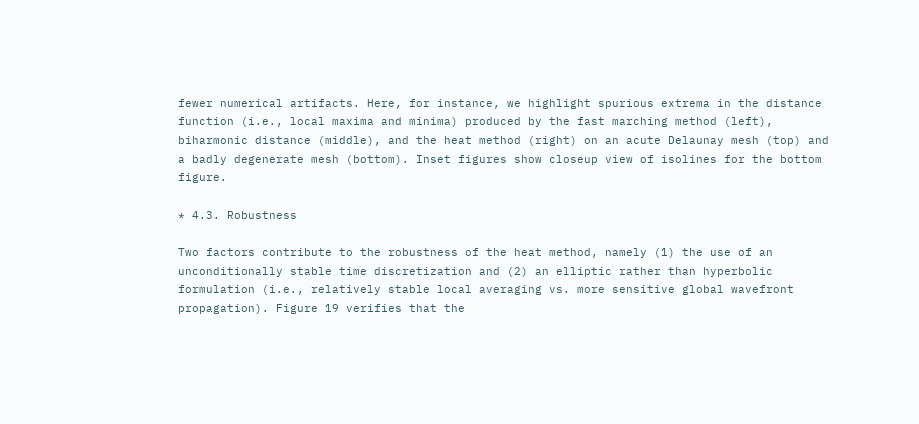fewer numerical artifacts. Here, for instance, we highlight spurious extrema in the distance function (i.e., local maxima and minima) produced by the fast marching method (left), biharmonic distance (middle), and the heat method (right) on an acute Delaunay mesh (top) and a badly degenerate mesh (bottom). Inset figures show closeup view of isolines for the bottom figure.

* 4.3. Robustness

Two factors contribute to the robustness of the heat method, namely (1) the use of an unconditionally stable time discretization and (2) an elliptic rather than hyperbolic formulation (i.e., relatively stable local averaging vs. more sensitive global wavefront propagation). Figure 19 verifies that the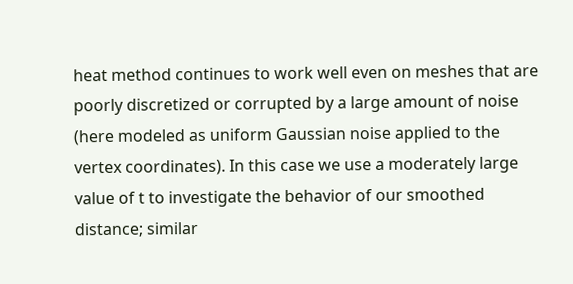heat method continues to work well even on meshes that are poorly discretized or corrupted by a large amount of noise (here modeled as uniform Gaussian noise applied to the vertex coordinates). In this case we use a moderately large value of t to investigate the behavior of our smoothed distance; similar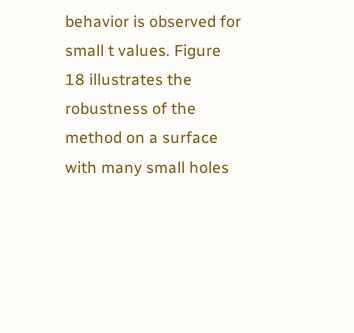behavior is observed for small t values. Figure 18 illustrates the robustness of the method on a surface with many small holes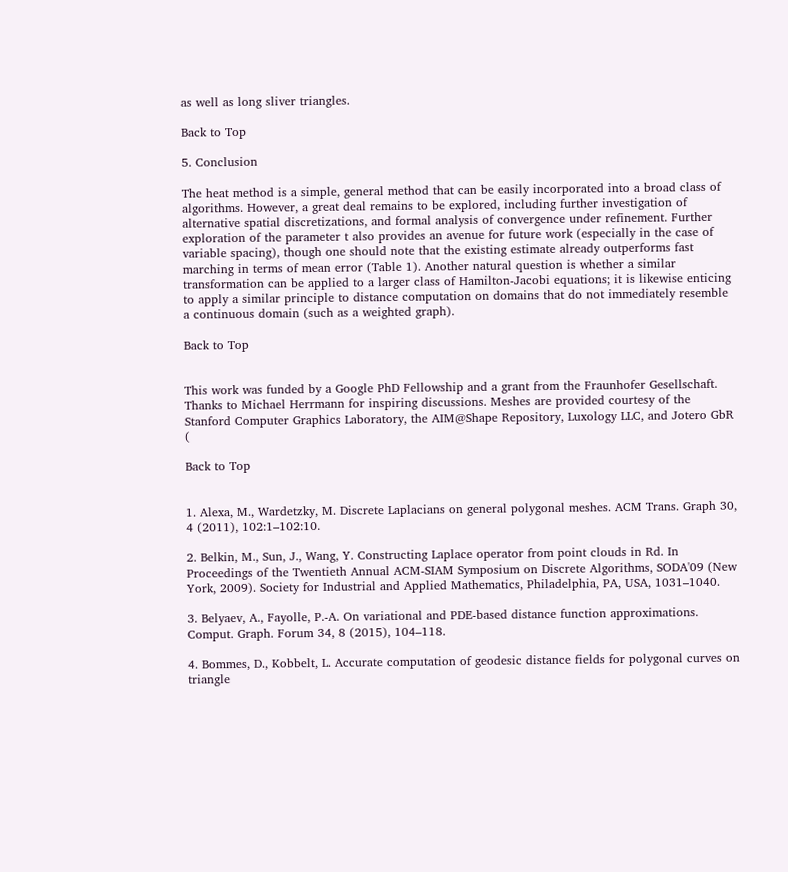as well as long sliver triangles.

Back to Top

5. Conclusion

The heat method is a simple, general method that can be easily incorporated into a broad class of algorithms. However, a great deal remains to be explored, including further investigation of alternative spatial discretizations, and formal analysis of convergence under refinement. Further exploration of the parameter t also provides an avenue for future work (especially in the case of variable spacing), though one should note that the existing estimate already outperforms fast marching in terms of mean error (Table 1). Another natural question is whether a similar transformation can be applied to a larger class of Hamilton-Jacobi equations; it is likewise enticing to apply a similar principle to distance computation on domains that do not immediately resemble a continuous domain (such as a weighted graph).

Back to Top


This work was funded by a Google PhD Fellowship and a grant from the Fraunhofer Gesellschaft. Thanks to Michael Herrmann for inspiring discussions. Meshes are provided courtesy of the Stanford Computer Graphics Laboratory, the AIM@Shape Repository, Luxology LLC, and Jotero GbR (

Back to Top


1. Alexa, M., Wardetzky, M. Discrete Laplacians on general polygonal meshes. ACM Trans. Graph 30, 4 (2011), 102:1–102:10.

2. Belkin, M., Sun, J., Wang, Y. Constructing Laplace operator from point clouds in Rd. In Proceedings of the Twentieth Annual ACM-SIAM Symposium on Discrete Algorithms, SODA'09 (New York, 2009). Society for Industrial and Applied Mathematics, Philadelphia, PA, USA, 1031–1040.

3. Belyaev, A., Fayolle, P.-A. On variational and PDE-based distance function approximations. Comput. Graph. Forum 34, 8 (2015), 104–118.

4. Bommes, D., Kobbelt, L. Accurate computation of geodesic distance fields for polygonal curves on triangle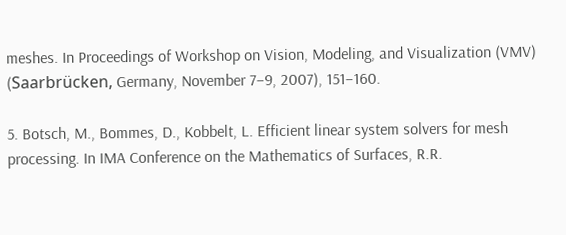meshes. In Proceedings of Workshop on Vision, Modeling, and Visualization (VMV) (Saarbrücken, Germany, November 7–9, 2007), 151–160.

5. Botsch, M., Bommes, D., Kobbelt, L. Efficient linear system solvers for mesh processing. In IMA Conference on the Mathematics of Surfaces, R.R.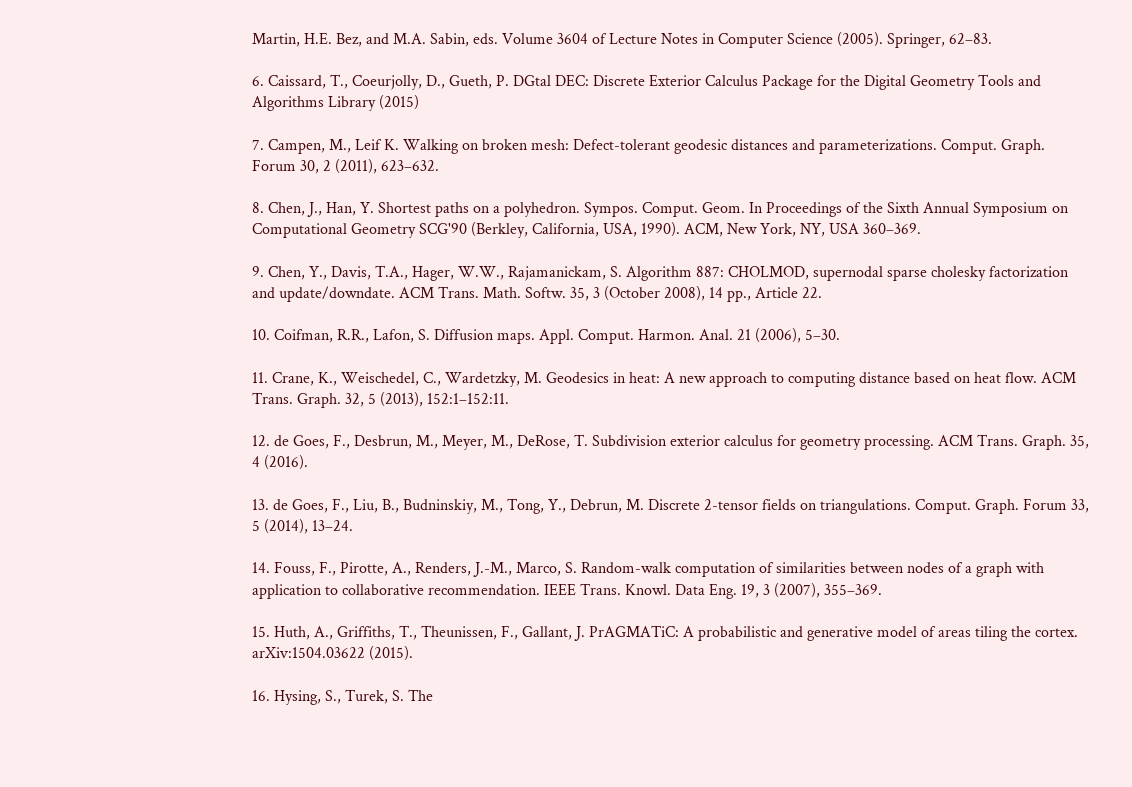Martin, H.E. Bez, and M.A. Sabin, eds. Volume 3604 of Lecture Notes in Computer Science (2005). Springer, 62–83.

6. Caissard, T., Coeurjolly, D., Gueth, P. DGtal DEC: Discrete Exterior Calculus Package for the Digital Geometry Tools and Algorithms Library (2015)

7. Campen, M., Leif K. Walking on broken mesh: Defect-tolerant geodesic distances and parameterizations. Comput. Graph. Forum 30, 2 (2011), 623–632.

8. Chen, J., Han, Y. Shortest paths on a polyhedron. Sympos. Comput. Geom. In Proceedings of the Sixth Annual Symposium on Computational Geometry SCG'90 (Berkley, California, USA, 1990). ACM, New York, NY, USA 360–369.

9. Chen, Y., Davis, T.A., Hager, W.W., Rajamanickam, S. Algorithm 887: CHOLMOD, supernodal sparse cholesky factorization and update/downdate. ACM Trans. Math. Softw. 35, 3 (October 2008), 14 pp., Article 22.

10. Coifman, R.R., Lafon, S. Diffusion maps. Appl. Comput. Harmon. Anal. 21 (2006), 5–30.

11. Crane, K., Weischedel, C., Wardetzky, M. Geodesics in heat: A new approach to computing distance based on heat flow. ACM Trans. Graph. 32, 5 (2013), 152:1–152:11.

12. de Goes, F., Desbrun, M., Meyer, M., DeRose, T. Subdivision exterior calculus for geometry processing. ACM Trans. Graph. 35, 4 (2016).

13. de Goes, F., Liu, B., Budninskiy, M., Tong, Y., Debrun, M. Discrete 2-tensor fields on triangulations. Comput. Graph. Forum 33, 5 (2014), 13–24.

14. Fouss, F., Pirotte, A., Renders, J.-M., Marco, S. Random-walk computation of similarities between nodes of a graph with application to collaborative recommendation. IEEE Trans. Knowl. Data Eng. 19, 3 (2007), 355–369.

15. Huth, A., Griffiths, T., Theunissen, F., Gallant, J. PrAGMATiC: A probabilistic and generative model of areas tiling the cortex. arXiv:1504.03622 (2015).

16. Hysing, S., Turek, S. The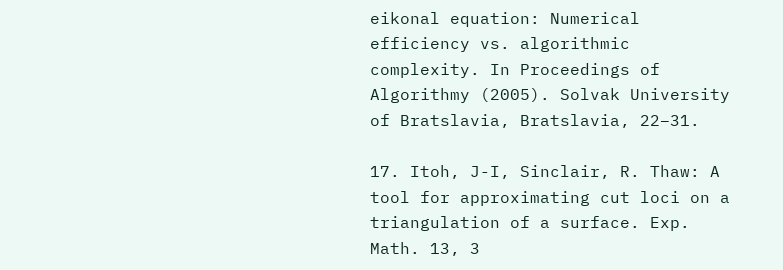eikonal equation: Numerical efficiency vs. algorithmic complexity. In Proceedings of Algorithmy (2005). Solvak University of Bratslavia, Bratslavia, 22–31.

17. Itoh, J-I, Sinclair, R. Thaw: A tool for approximating cut loci on a triangulation of a surface. Exp. Math. 13, 3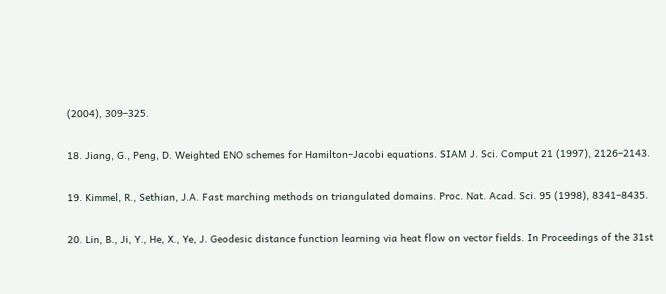(2004), 309–325.

18. Jiang, G., Peng, D. Weighted ENO schemes for Hamilton–Jacobi equations. SIAM J. Sci. Comput 21 (1997), 2126–2143.

19. Kimmel, R., Sethian, J.A. Fast marching methods on triangulated domains. Proc. Nat. Acad. Sci. 95 (1998), 8341–8435.

20. Lin, B., Ji, Y., He, X., Ye, J. Geodesic distance function learning via heat flow on vector fields. In Proceedings of the 31st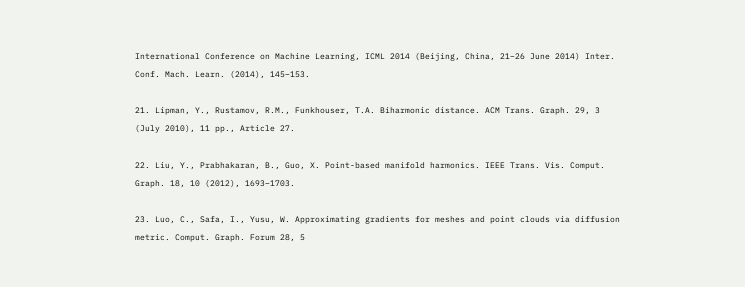International Conference on Machine Learning, ICML 2014 (Beijing, China, 21–26 June 2014) Inter. Conf. Mach. Learn. (2014), 145–153.

21. Lipman, Y., Rustamov, R.M., Funkhouser, T.A. Biharmonic distance. ACM Trans. Graph. 29, 3 (July 2010), 11 pp., Article 27.

22. Liu, Y., Prabhakaran, B., Guo, X. Point-based manifold harmonics. IEEE Trans. Vis. Comput. Graph. 18, 10 (2012), 1693–1703.

23. Luo, C., Safa, I., Yusu, W. Approximating gradients for meshes and point clouds via diffusion metric. Comput. Graph. Forum 28, 5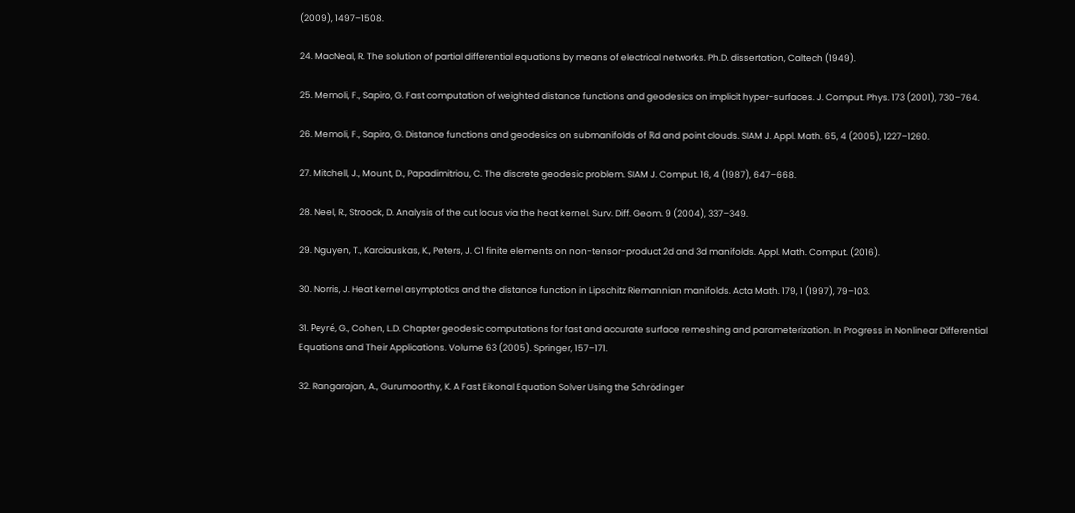(2009), 1497–1508.

24. MacNeal, R. The solution of partial differential equations by means of electrical networks. Ph.D. dissertation, Caltech (1949).

25. Memoli, F., Sapiro, G. Fast computation of weighted distance functions and geodesics on implicit hyper-surfaces. J. Comput. Phys. 173 (2001), 730–764.

26. Memoli, F., Sapiro, G. Distance functions and geodesics on submanifolds of ℝd and point clouds. SIAM J. Appl. Math. 65, 4 (2005), 1227–1260.

27. Mitchell, J., Mount, D., Papadimitriou, C. The discrete geodesic problem. SIAM J. Comput. 16, 4 (1987), 647–668.

28. Neel, R., Stroock, D. Analysis of the cut locus via the heat kernel. Surv. Diff. Geom. 9 (2004), 337–349.

29. Nguyen, T., Karciauskas, K., Peters, J. C1 finite elements on non-tensor-product 2d and 3d manifolds. Appl. Math. Comput. (2016).

30. Norris, J. Heat kernel asymptotics and the distance function in Lipschitz Riemannian manifolds. Acta Math. 179, 1 (1997), 79–103.

31. Peyré, G., Cohen, L.D. Chapter geodesic computations for fast and accurate surface remeshing and parameterization. In Progress in Nonlinear Differential Equations and Their Applications. Volume 63 (2005). Springer, 157–171.

32. Rangarajan, A., Gurumoorthy, K. A Fast Eikonal Equation Solver Using the Schrödinger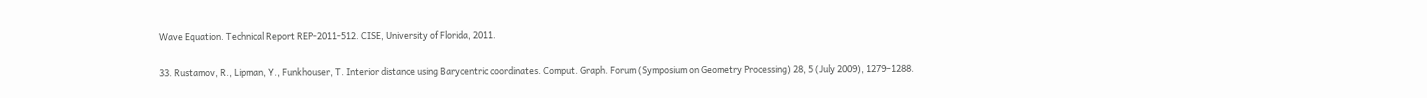Wave Equation. Technical Report REP-2011-512. CISE, University of Florida, 2011.

33. Rustamov, R., Lipman, Y., Funkhouser, T. Interior distance using Barycentric coordinates. Comput. Graph. Forum (Symposium on Geometry Processing) 28, 5 (July 2009), 1279–1288.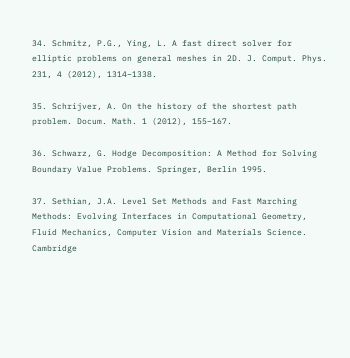34. Schmitz, P.G., Ying, L. A fast direct solver for elliptic problems on general meshes in 2D. J. Comput. Phys. 231, 4 (2012), 1314–1338.

35. Schrijver, A. On the history of the shortest path problem. Docum. Math. 1 (2012), 155–167.

36. Schwarz, G. Hodge Decomposition: A Method for Solving Boundary Value Problems. Springer, Berlin 1995.

37. Sethian, J.A. Level Set Methods and Fast Marching Methods: Evolving Interfaces in Computational Geometry, Fluid Mechanics, Computer Vision and Materials Science. Cambridge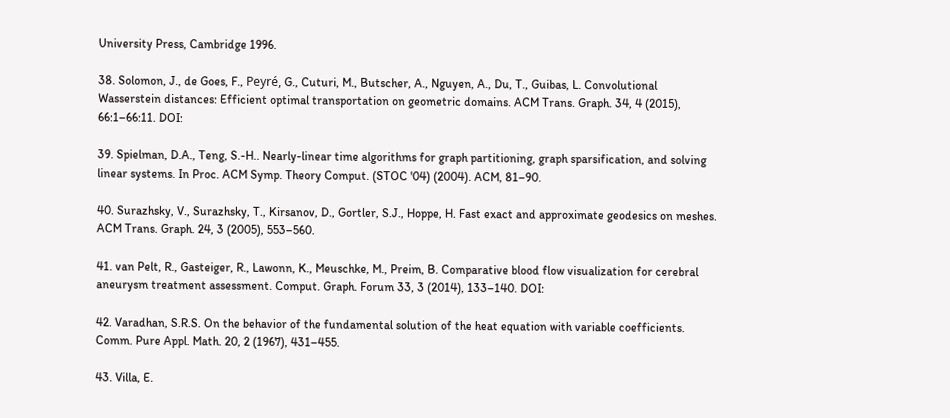University Press, Cambridge 1996.

38. Solomon, J., de Goes, F., Peyré, G., Cuturi, M., Butscher, A., Nguyen, A., Du, T., Guibas, L. Convolutional Wasserstein distances: Efficient optimal transportation on geometric domains. ACM Trans. Graph. 34, 4 (2015), 66:1–66:11. DOI:

39. Spielman, D.A., Teng, S.-H.. Nearly-linear time algorithms for graph partitioning, graph sparsification, and solving linear systems. In Proc. ACM Symp. Theory Comput. (STOC '04) (2004). ACM, 81–90.

40. Surazhsky, V., Surazhsky, T., Kirsanov, D., Gortler, S.J., Hoppe, H. Fast exact and approximate geodesics on meshes. ACM Trans. Graph. 24, 3 (2005), 553–560.

41. van Pelt, R., Gasteiger, R., Lawonn, K., Meuschke, M., Preim, B. Comparative blood flow visualization for cerebral aneurysm treatment assessment. Comput. Graph. Forum 33, 3 (2014), 133–140. DOI:

42. Varadhan, S.R.S. On the behavior of the fundamental solution of the heat equation with variable coefficients. Comm. Pure Appl. Math. 20, 2 (1967), 431–455.

43. Villa, E.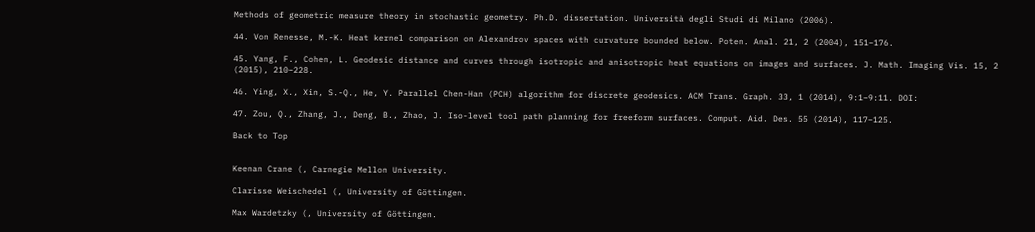Methods of geometric measure theory in stochastic geometry. Ph.D. dissertation. Università degli Studi di Milano (2006).

44. Von Renesse, M.-K. Heat kernel comparison on Alexandrov spaces with curvature bounded below. Poten. Anal. 21, 2 (2004), 151–176.

45. Yang, F., Cohen, L. Geodesic distance and curves through isotropic and anisotropic heat equations on images and surfaces. J. Math. Imaging Vis. 15, 2 (2015), 210–228.

46. Ying, X., Xin, S.-Q., He, Y. Parallel Chen-Han (PCH) algorithm for discrete geodesics. ACM Trans. Graph. 33, 1 (2014), 9:1–9:11. DOI:

47. Zou, Q., Zhang, J., Deng, B., Zhao, J. Iso-level tool path planning for freeform surfaces. Comput. Aid. Des. 55 (2014), 117–125.

Back to Top


Keenan Crane (, Carnegie Mellon University.

Clarisse Weischedel (, University of Göttingen.

Max Wardetzky (, University of Göttingen.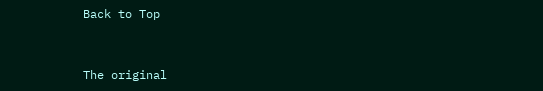Back to Top


The original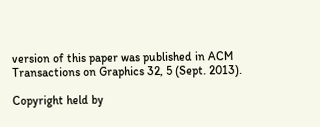version of this paper was published in ACM Transactions on Graphics 32, 5 (Sept. 2013).

Copyright held by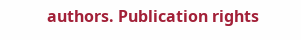authors. Publication rights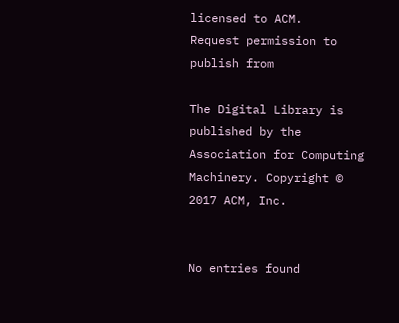licensed to ACM.
Request permission to publish from

The Digital Library is published by the Association for Computing Machinery. Copyright © 2017 ACM, Inc.


No entries found